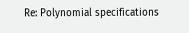Re: Polynomial specifications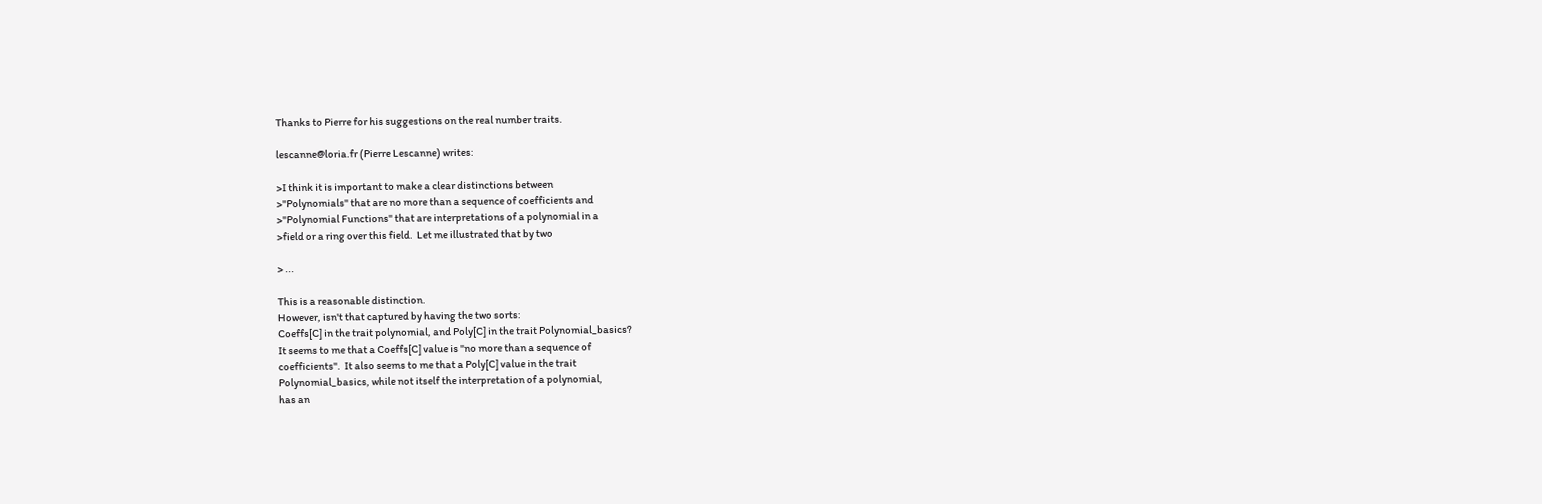Thanks to Pierre for his suggestions on the real number traits.

lescanne@loria.fr (Pierre Lescanne) writes:

>I think it is important to make a clear distinctions between
>"Polynomials" that are no more than a sequence of coefficients and
>"Polynomial Functions" that are interpretations of a polynomial in a
>field or a ring over this field.  Let me illustrated that by two

> ...

This is a reasonable distinction.
However, isn't that captured by having the two sorts:
Coeffs[C] in the trait polynomial, and Poly[C] in the trait Polynomial_basics?
It seems to me that a Coeffs[C] value is "no more than a sequence of
coefficients".  It also seems to me that a Poly[C] value in the trait
Polynomial_basics, while not itself the interpretation of a polynomial,
has an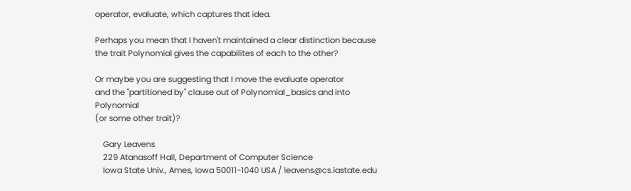operator, evaluate, which captures that idea.

Perhaps you mean that I haven't maintained a clear distinction because
the trait Polynomial gives the capabilites of each to the other?

Or maybe you are suggesting that I move the evaluate operator
and the "partitioned by" clause out of Polynomial_basics and into Polynomial
(or some other trait)?

    Gary Leavens
    229 Atanasoff Hall, Department of Computer Science
    Iowa State Univ., Ames, Iowa 50011-1040 USA / leavens@cs.iastate.edu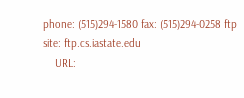phone: (515)294-1580 fax: (515)294-0258 ftp site: ftp.cs.iastate.edu
    URL: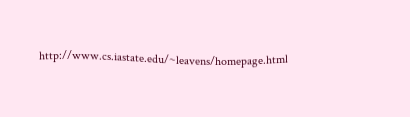http://www.cs.iastate.edu/~leavens/homepage.html